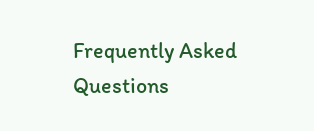Frequently Asked Questions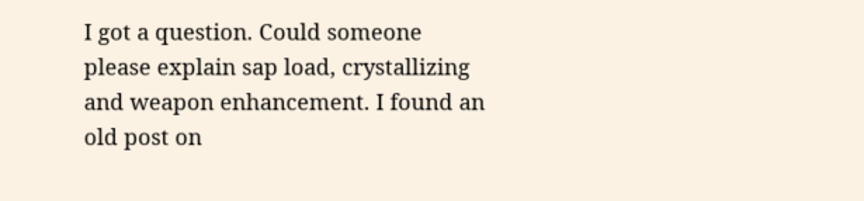I got a question. Could someone please explain sap load, crystallizing and weapon enhancement. I found an old post on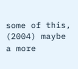some of this, (2004) maybe a more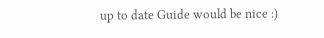up to date Guide would be nice :)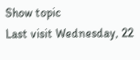Show topic
Last visit Wednesday, 22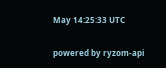May 14:25:33 UTC

powered by ryzom-api